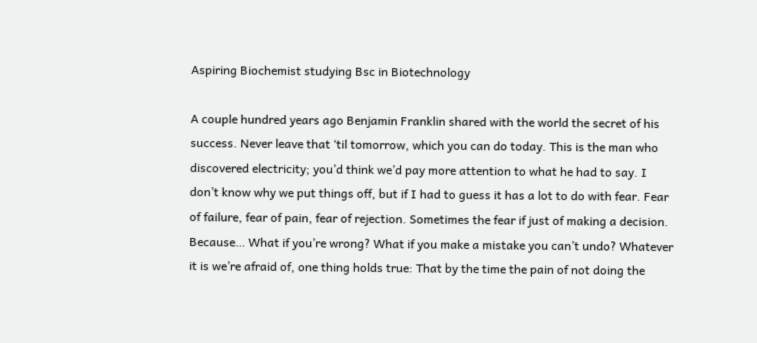Aspiring Biochemist studying Bsc in Biotechnology

A couple hundred years ago Benjamin Franklin shared with the world the secret of his success. Never leave that ‘til tomorrow, which you can do today. This is the man who discovered electricity; you’d think we’d pay more attention to what he had to say. I don’t know why we put things off, but if I had to guess it has a lot to do with fear. Fear of failure, fear of pain, fear of rejection. Sometimes the fear if just of making a decision. Because… What if you’re wrong? What if you make a mistake you can’t undo? Whatever it is we’re afraid of, one thing holds true: That by the time the pain of not doing the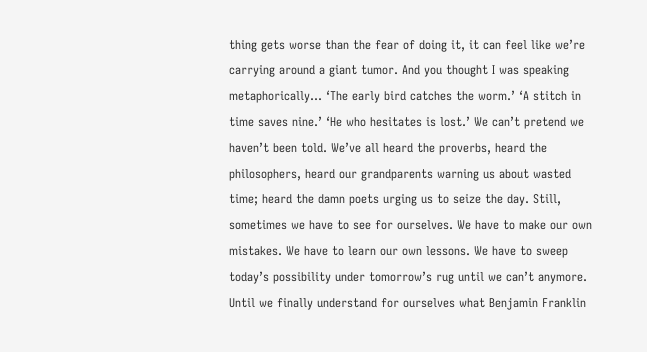thing gets worse than the fear of doing it, it can feel like we’re carrying around a giant tumor. And you thought I was speaking metaphorically… ‘The early bird catches the worm.’ ‘A stitch in time saves nine.’ ‘He who hesitates is lost.’ We can’t pretend we haven’t been told. We’ve all heard the proverbs, heard the philosophers, heard our grandparents warning us about wasted time; heard the damn poets urging us to seize the day. Still, sometimes we have to see for ourselves. We have to make our own mistakes. We have to learn our own lessons. We have to sweep today’s possibility under tomorrow’s rug until we can’t anymore. Until we finally understand for ourselves what Benjamin Franklin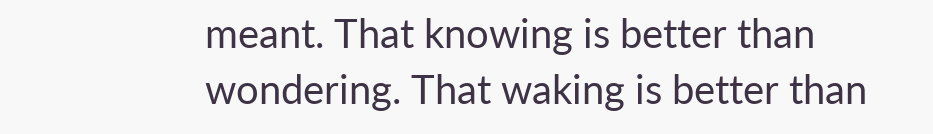meant. That knowing is better than wondering. That waking is better than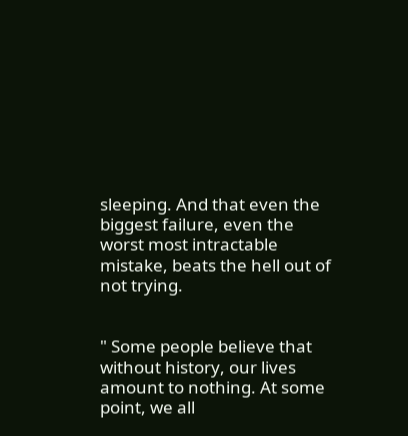sleeping. And that even the biggest failure, even the worst most intractable mistake, beats the hell out of not trying.


" Some people believe that without history, our lives amount to nothing. At some point, we all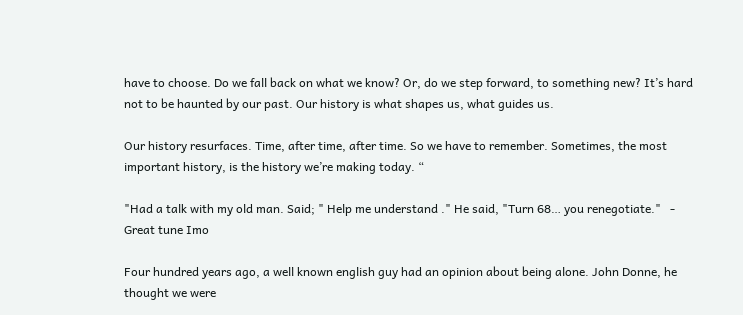have to choose. Do we fall back on what we know? Or, do we step forward, to something new? It’s hard not to be haunted by our past. Our history is what shapes us, what guides us.

Our history resurfaces. Time, after time, after time. So we have to remember. Sometimes, the most important history, is the history we’re making today. “

"Had a talk with my old man. Said; " Help me understand ." He said, "Turn 68… you renegotiate."   - Great tune Imo

Four hundred years ago, a well known english guy had an opinion about being alone. John Donne, he thought we were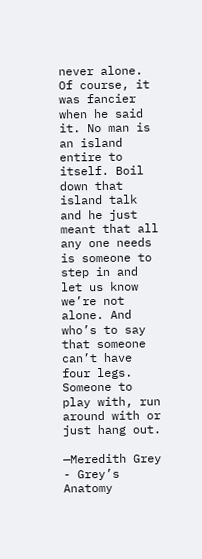never alone. Of course, it was fancier when he said it. No man is an island entire to itself. Boil down that island talk and he just meant that all any one needs is someone to step in and let us know we’re not alone. And who’s to say that someone can’t have four legs. Someone to play with, run around with or just hang out.

—Meredith Grey - Grey’s Anatomy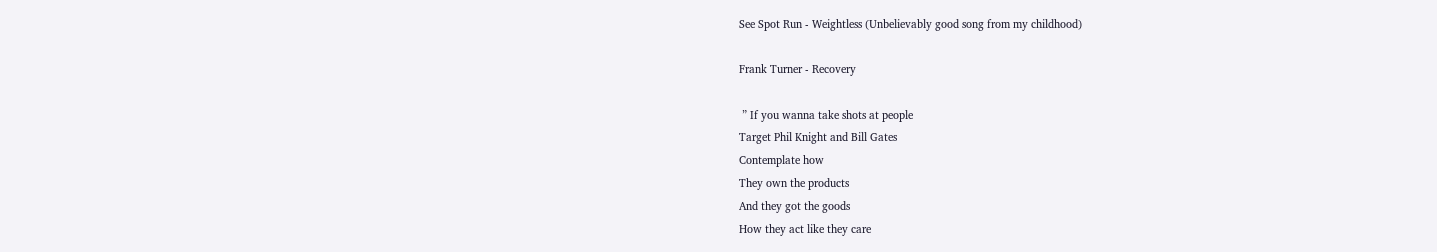See Spot Run - Weightless (Unbelievably good song from my childhood)

Frank Turner - Recovery

 ” If you wanna take shots at people
Target Phil Knight and Bill Gates
Contemplate how
They own the products
And they got the goods
How they act like they care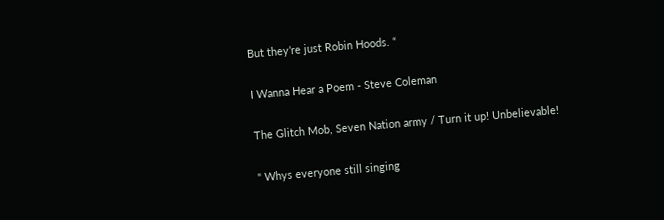But they’re just Robin Hoods. “

I Wanna Hear a Poem - Steve Coleman

The Glitch Mob, Seven Nation army / Turn it up! Unbelievable!

" Whys everyone still singing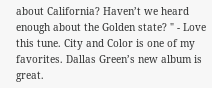about California? Haven’t we heard enough about the Golden state? " - Love this tune. City and Color is one of my favorites. Dallas Green’s new album is great.